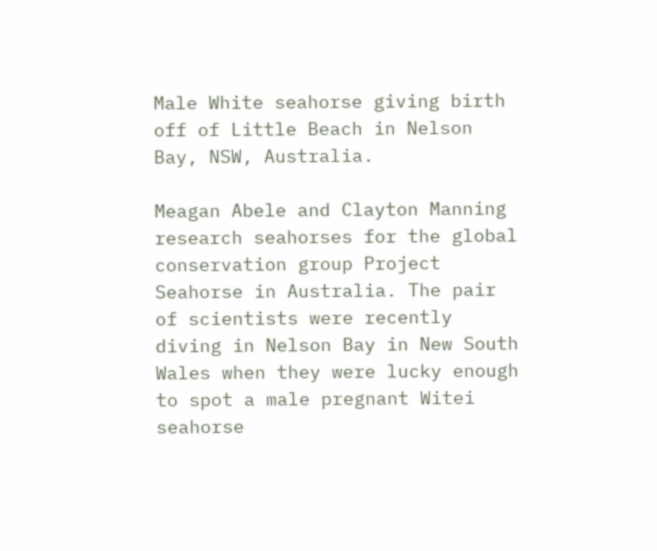Male White seahorse giving birth off of Little Beach in Nelson Bay, NSW, Australia.

Meagan Abele and Clayton Manning research seahorses for the global conservation group Project Seahorse in Australia. The pair of scientists were recently diving in Nelson Bay in New South Wales when they were lucky enough to spot a male pregnant Witei seahorse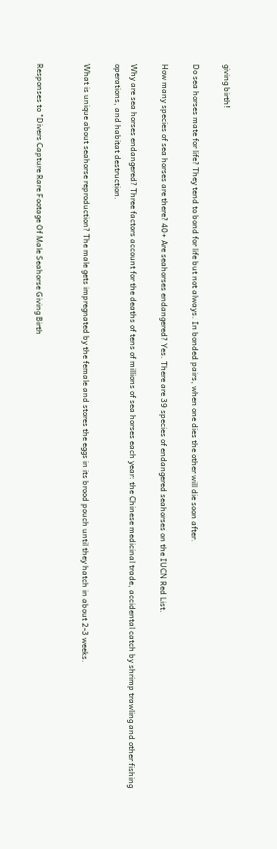giving birth!

Do sea horses mate for life? They tend to bond for life but not always. In bonded pairs, when one dies the other will die soon after.

How many species of sea horses are there? 40+ Are seahorses endangered? Yes. There are 39 species of endangered seahorses on the IUCN Red List.

Why are sea horses endangered? Three factors account for the deaths of tens of millions of sea horses each year: the Chinese medicinal trade, accidental catch by shrimp trawling and other fishing operations, and habitat destruction.

What is unique about seahorse reproduction? The male gets impregnated by the female and stores the eggs in its brood pouch until they hatch in about 2-3 weeks.


Responses to "Divers Capture Rare Footage Of Male Seahorse Giving Birth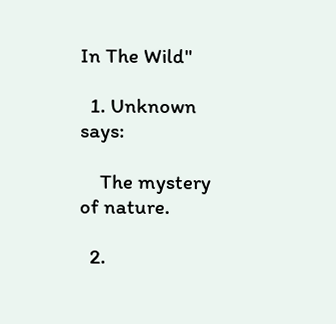In The Wild"

  1. Unknown says:

    The mystery of nature.

  2.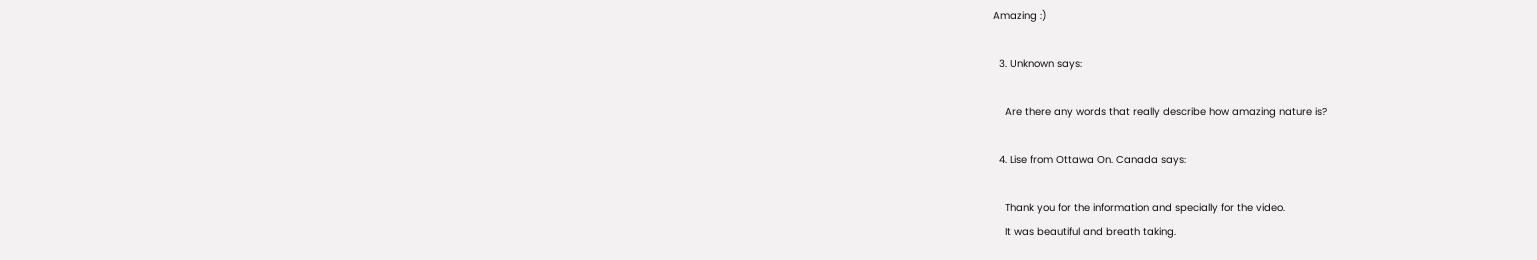Amazing :)

  3. Unknown says:

    Are there any words that really describe how amazing nature is?

  4. Lise from Ottawa On. Canada says:

    Thank you for the information and specially for the video.
    It was beautiful and breath taking.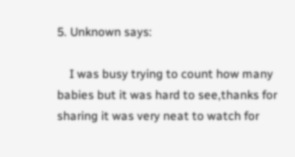5. Unknown says:

    I was busy trying to count how many babies but it was hard to see,thanks for sharing it was very neat to watch for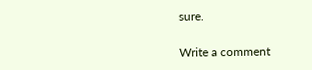sure.

Write a comment